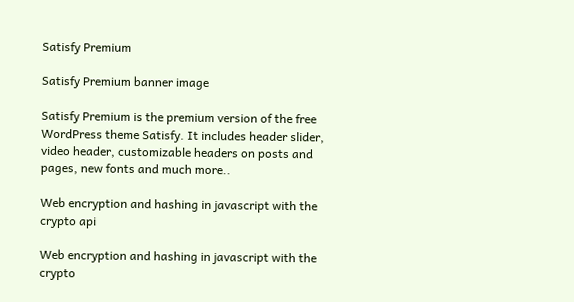Satisfy Premium

Satisfy Premium banner image

Satisfy Premium is the premium version of the free WordPress theme Satisfy. It includes header slider, video header, customizable headers on posts and pages, new fonts and much more..

Web encryption and hashing in javascript with the crypto api

Web encryption and hashing in javascript with the crypto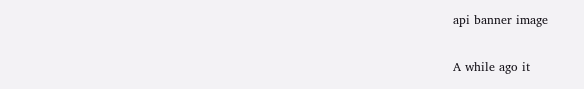api banner image

A while ago it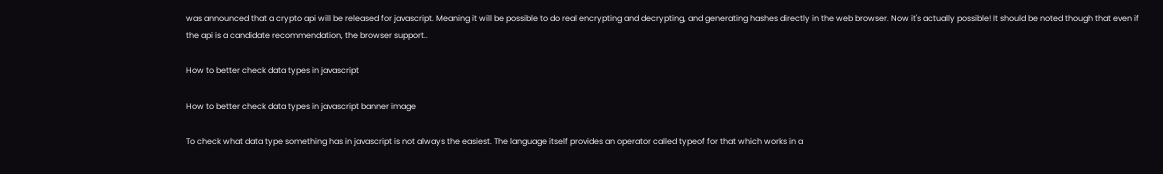was announced that a crypto api will be released for javascript. Meaning it will be possible to do real encrypting and decrypting, and generating hashes directly in the web browser. Now it's actually possible! It should be noted though that even if the api is a candidate recommendation, the browser support..

How to better check data types in javascript

How to better check data types in javascript banner image

To check what data type something has in javascript is not always the easiest. The language itself provides an operator called typeof for that which works in a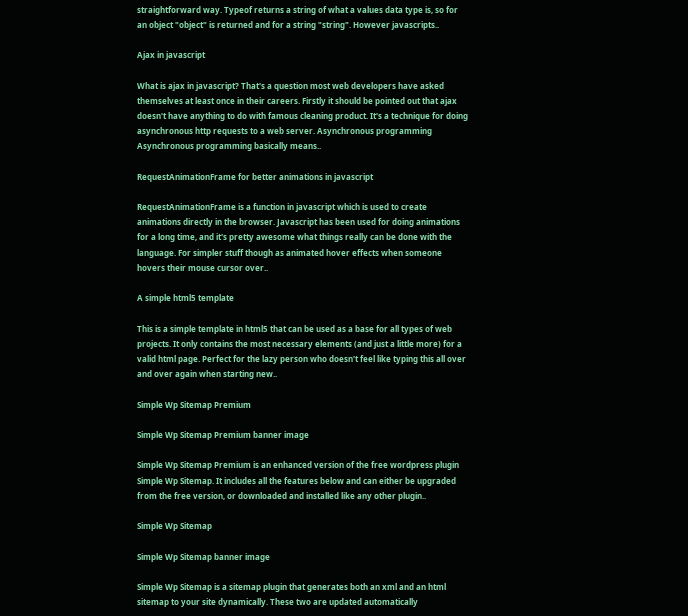straightforward way. Typeof returns a string of what a values data type is, so for an object "object" is returned and for a string "string". However javascripts..

Ajax in javascript

What is ajax in javascript? That's a question most web developers have asked themselves at least once in their careers. Firstly it should be pointed out that ajax doesn't have anything to do with famous cleaning product. It's a technique for doing asynchronous http requests to a web server. Asynchronous programming Asynchronous programming basically means..

RequestAnimationFrame for better animations in javascript

RequestAnimationFrame is a function in javascript which is used to create animations directly in the browser. Javascript has been used for doing animations for a long time, and it's pretty awesome what things really can be done with the language. For simpler stuff though as animated hover effects when someone hovers their mouse cursor over..

A simple html5 template

This is a simple template in html5 that can be used as a base for all types of web projects. It only contains the most necessary elements (and just a little more) for a valid html page. Perfect for the lazy person who doesn't feel like typing this all over and over again when starting new..

Simple Wp Sitemap Premium

Simple Wp Sitemap Premium banner image

Simple Wp Sitemap Premium is an enhanced version of the free wordpress plugin Simple Wp Sitemap. It includes all the features below and can either be upgraded from the free version, or downloaded and installed like any other plugin..

Simple Wp Sitemap

Simple Wp Sitemap banner image

Simple Wp Sitemap is a sitemap plugin that generates both an xml and an html sitemap to your site dynamically. These two are updated automatically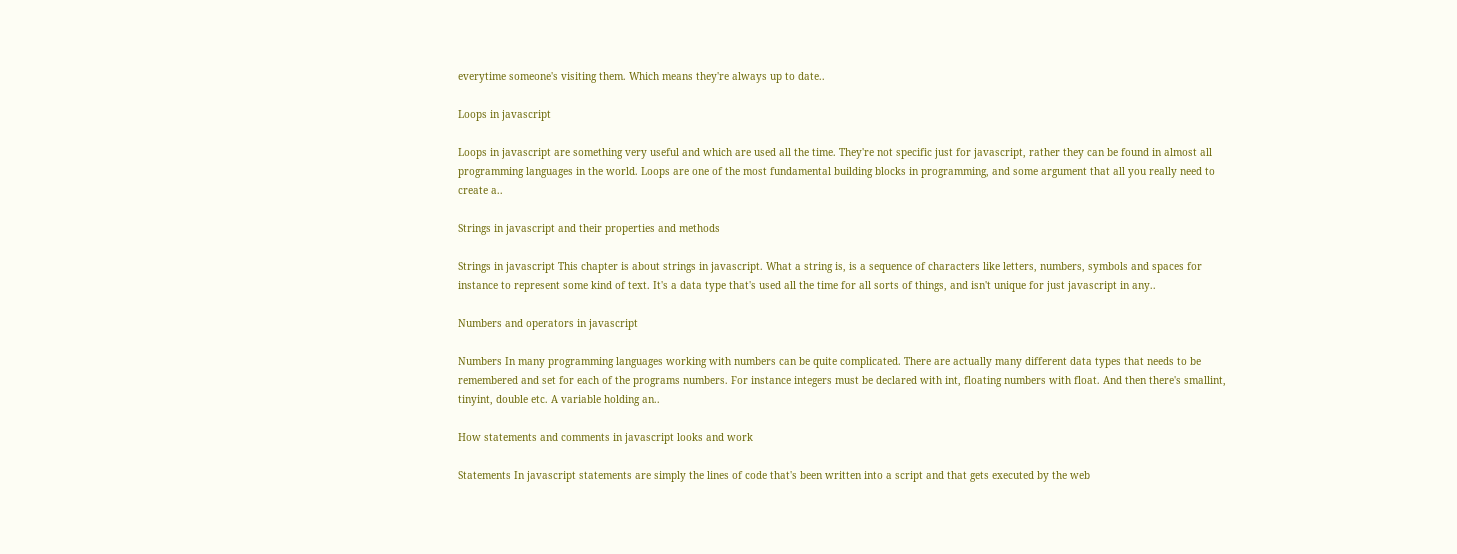everytime someone's visiting them. Which means they're always up to date..

Loops in javascript

Loops in javascript are something very useful and which are used all the time. They're not specific just for javascript, rather they can be found in almost all programming languages in the world. Loops are one of the most fundamental building blocks in programming, and some argument that all you really need to create a..

Strings in javascript and their properties and methods

Strings in javascript This chapter is about strings in javascript. What a string is, is a sequence of characters like letters, numbers, symbols and spaces for instance to represent some kind of text. It's a data type that's used all the time for all sorts of things, and isn't unique for just javascript in any..

Numbers and operators in javascript

Numbers In many programming languages working with numbers can be quite complicated. There are actually many different data types that needs to be remembered and set for each of the programs numbers. For instance integers must be declared with int, floating numbers with float. And then there's smallint, tinyint, double etc. A variable holding an..

How statements and comments in javascript looks and work

Statements In javascript statements are simply the lines of code that's been written into a script and that gets executed by the web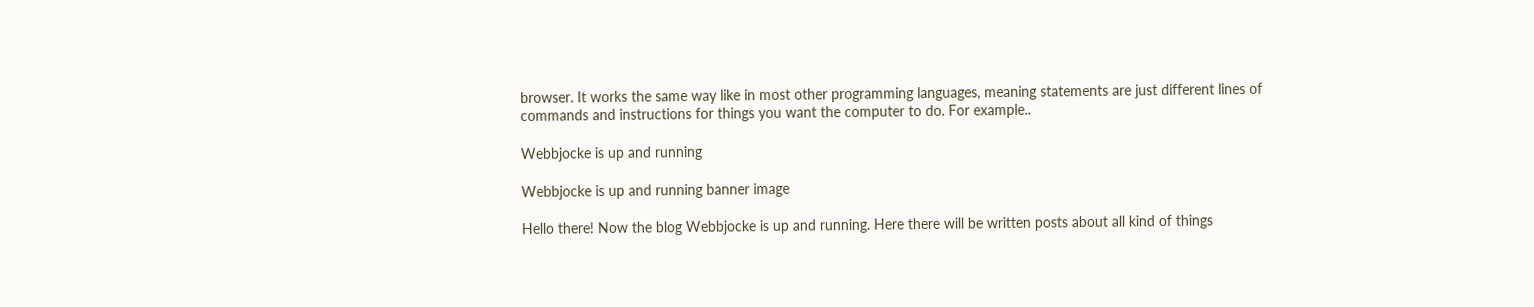browser. It works the same way like in most other programming languages, meaning statements are just different lines of commands and instructions for things you want the computer to do. For example..

Webbjocke is up and running

Webbjocke is up and running banner image

Hello there! Now the blog Webbjocke is up and running. Here there will be written posts about all kind of things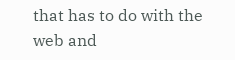that has to do with the web and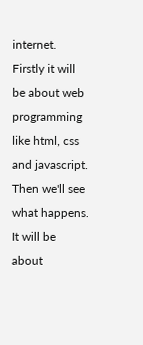internet. Firstly it will be about web programming like html, css and javascript. Then we'll see what happens. It will be about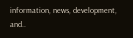information, news, development, and..